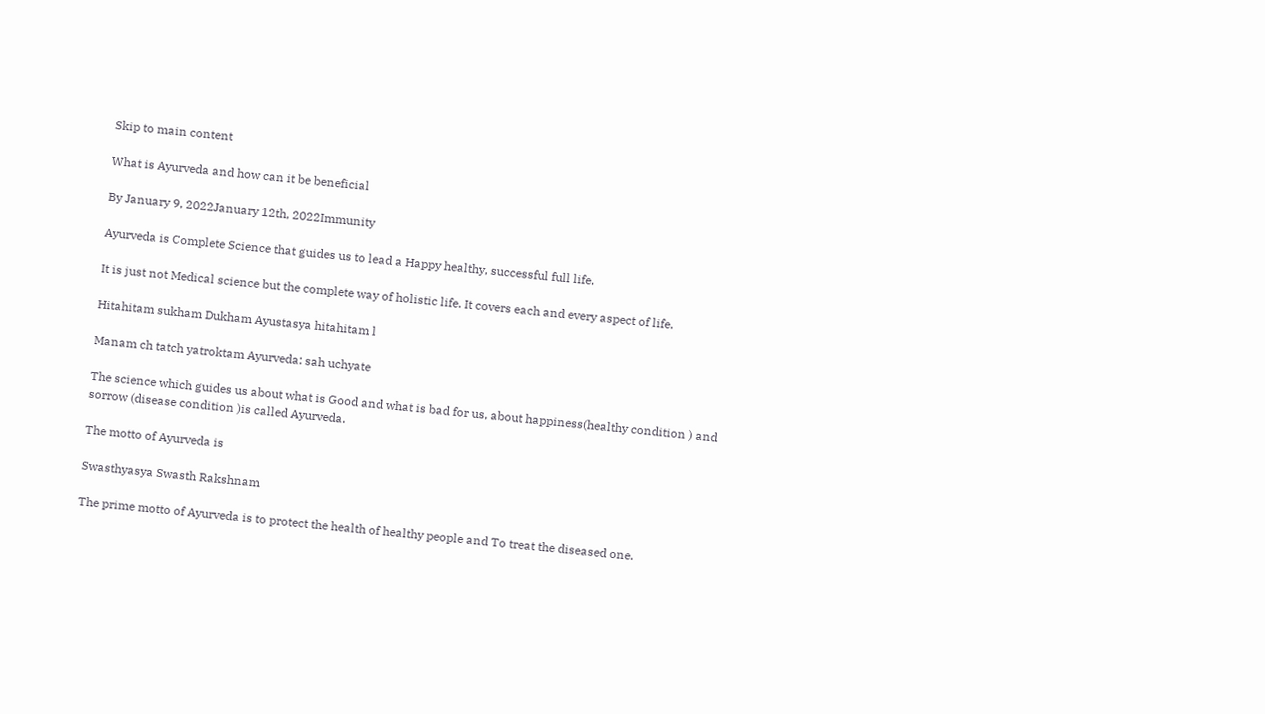Skip to main content

What is Ayurveda and how can it be beneficial

By January 9, 2022January 12th, 2022Immunity

Ayurveda is Complete Science that guides us to lead a Happy healthy, successful full life.

It is just not Medical science but the complete way of holistic life. It covers each and every aspect of life.

Hitahitam sukham Dukham Ayustasya hitahitam l

Manam ch tatch yatroktam Ayurveda: sah uchyate

The science which guides us about what is Good and what is bad for us, about happiness(healthy condition ) and sorrow (disease condition )is called Ayurveda.

The motto of Ayurveda is

Swasthyasya Swasth Rakshnam

The prime motto of Ayurveda is to protect the health of healthy people and To treat the diseased one.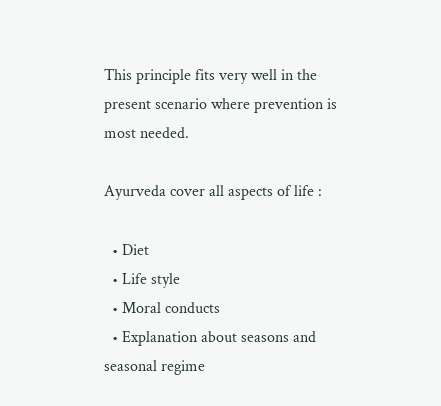This principle fits very well in the present scenario where prevention is most needed.

Ayurveda cover all aspects of life :

  • Diet
  • Life style
  • Moral conducts
  • Explanation about seasons and seasonal regime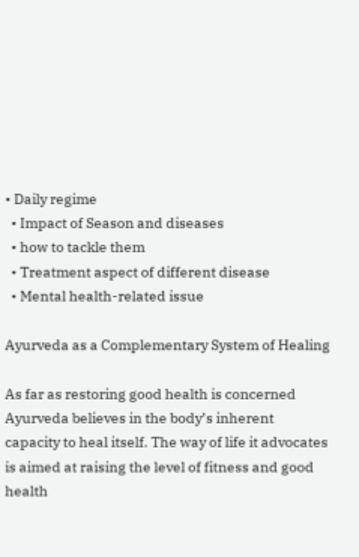• Daily regime
  • Impact of Season and diseases
  • how to tackle them
  • Treatment aspect of different disease
  • Mental health-related issue

Ayurveda as a Complementary System of Healing

As far as restoring good health is concerned Ayurveda believes in the body’s inherent capacity to heal itself. The way of life it advocates is aimed at raising the level of fitness and good health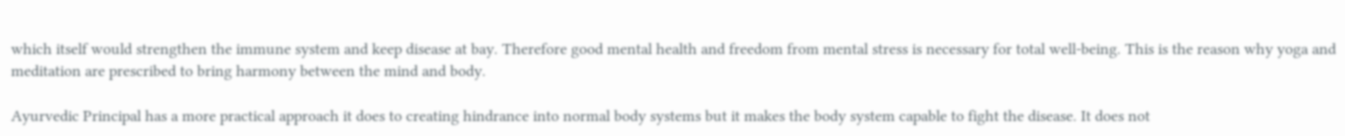which itself would strengthen the immune system and keep disease at bay. Therefore good mental health and freedom from mental stress is necessary for total well-being. This is the reason why yoga and meditation are prescribed to bring harmony between the mind and body.

Ayurvedic Principal has a more practical approach it does to creating hindrance into normal body systems but it makes the body system capable to fight the disease. It does not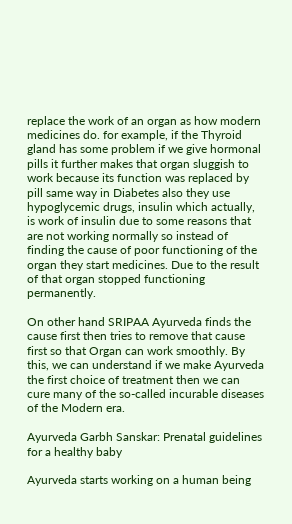replace the work of an organ as how modern medicines do. for example, if the Thyroid gland has some problem if we give hormonal pills it further makes that organ sluggish to work because its function was replaced by pill same way in Diabetes also they use hypoglycemic drugs, insulin which actually, is work of insulin due to some reasons that are not working normally so instead of finding the cause of poor functioning of the organ they start medicines. Due to the result of that organ stopped functioning permanently.

On other hand SRIPAA Ayurveda finds the cause first then tries to remove that cause first so that Organ can work smoothly. By this, we can understand if we make Ayurveda the first choice of treatment then we can cure many of the so-called incurable diseases of the Modern era.

Ayurveda Garbh Sanskar: Prenatal guidelines for a healthy baby

Ayurveda starts working on a human being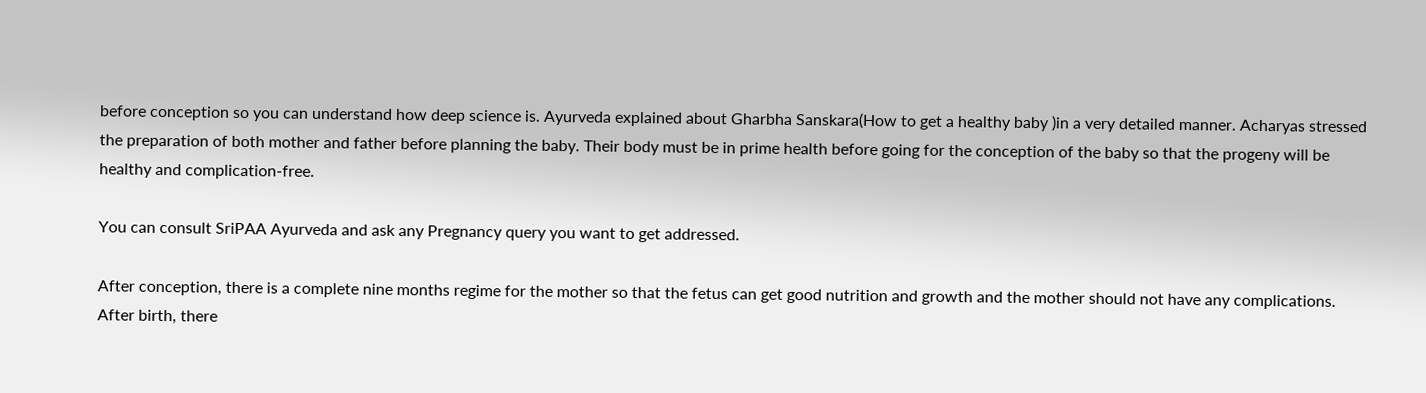before conception so you can understand how deep science is. Ayurveda explained about Gharbha Sanskara(How to get a healthy baby )in a very detailed manner. Acharyas stressed the preparation of both mother and father before planning the baby. Their body must be in prime health before going for the conception of the baby so that the progeny will be healthy and complication-free.

You can consult SriPAA Ayurveda and ask any Pregnancy query you want to get addressed.

After conception, there is a complete nine months regime for the mother so that the fetus can get good nutrition and growth and the mother should not have any complications.
After birth, there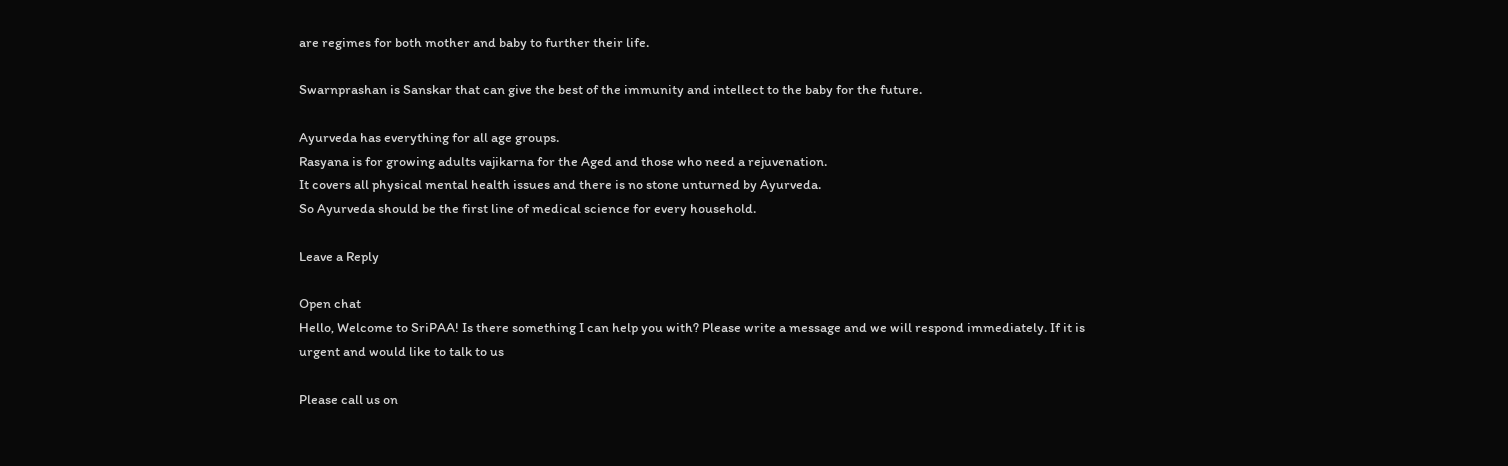are regimes for both mother and baby to further their life.

Swarnprashan is Sanskar that can give the best of the immunity and intellect to the baby for the future.

Ayurveda has everything for all age groups.
Rasyana is for growing adults vajikarna for the Aged and those who need a rejuvenation.
It covers all physical mental health issues and there is no stone unturned by Ayurveda.
So Ayurveda should be the first line of medical science for every household.

Leave a Reply

Open chat
Hello, Welcome to SriPAA! Is there something I can help you with? Please write a message and we will respond immediately. If it is urgent and would like to talk to us

Please call us on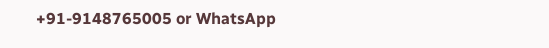+91-9148765005 or WhatsApp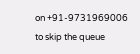on +91-9731969006 to skip the queue